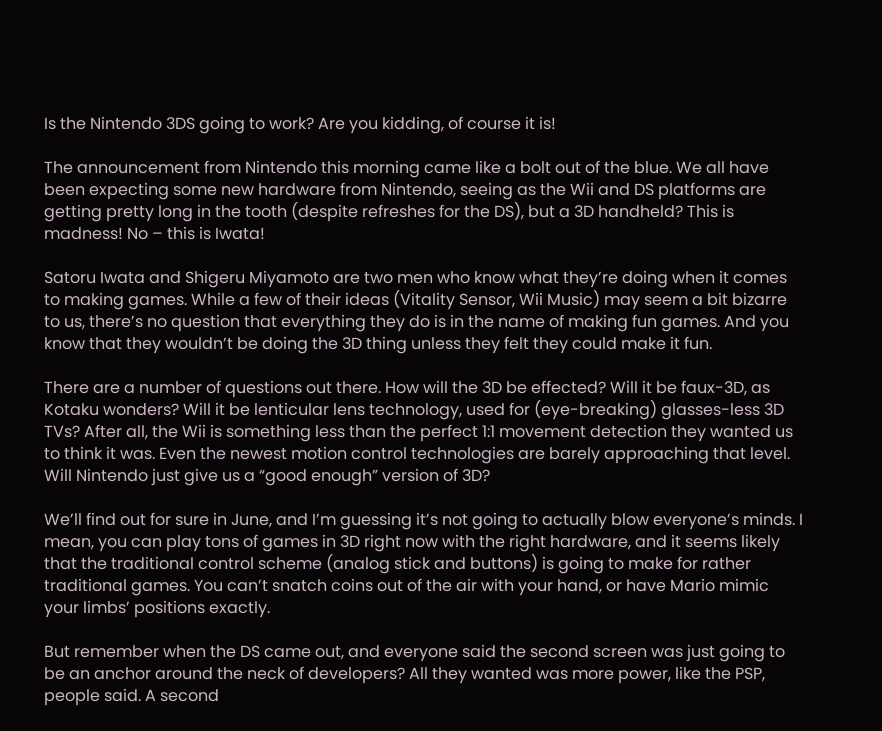Is the Nintendo 3DS going to work? Are you kidding, of course it is!

The announcement from Nintendo this morning came like a bolt out of the blue. We all have been expecting some new hardware from Nintendo, seeing as the Wii and DS platforms are getting pretty long in the tooth (despite refreshes for the DS), but a 3D handheld? This is madness! No – this is Iwata!

Satoru Iwata and Shigeru Miyamoto are two men who know what they’re doing when it comes to making games. While a few of their ideas (Vitality Sensor, Wii Music) may seem a bit bizarre to us, there’s no question that everything they do is in the name of making fun games. And you know that they wouldn’t be doing the 3D thing unless they felt they could make it fun.

There are a number of questions out there. How will the 3D be effected? Will it be faux-3D, as Kotaku wonders? Will it be lenticular lens technology, used for (eye-breaking) glasses-less 3D TVs? After all, the Wii is something less than the perfect 1:1 movement detection they wanted us to think it was. Even the newest motion control technologies are barely approaching that level. Will Nintendo just give us a “good enough” version of 3D?

We’ll find out for sure in June, and I’m guessing it’s not going to actually blow everyone’s minds. I mean, you can play tons of games in 3D right now with the right hardware, and it seems likely that the traditional control scheme (analog stick and buttons) is going to make for rather traditional games. You can’t snatch coins out of the air with your hand, or have Mario mimic your limbs’ positions exactly.

But remember when the DS came out, and everyone said the second screen was just going to be an anchor around the neck of developers? All they wanted was more power, like the PSP, people said. A second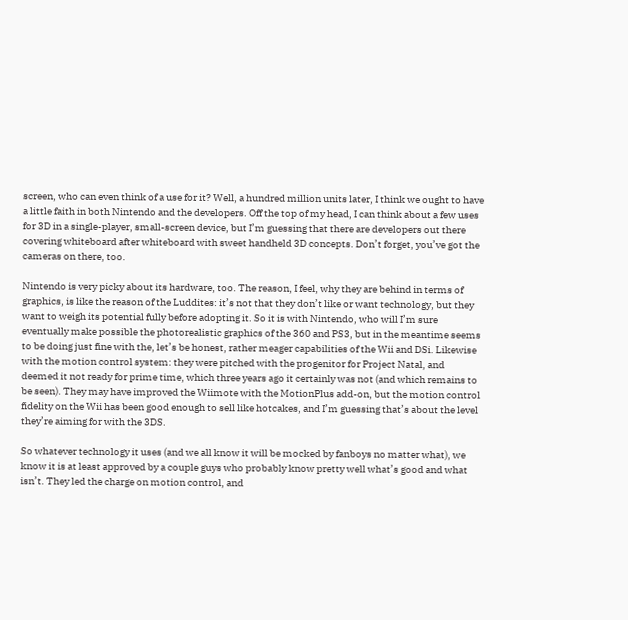screen, who can even think of a use for it? Well, a hundred million units later, I think we ought to have a little faith in both Nintendo and the developers. Off the top of my head, I can think about a few uses for 3D in a single-player, small-screen device, but I’m guessing that there are developers out there covering whiteboard after whiteboard with sweet handheld 3D concepts. Don’t forget, you’ve got the cameras on there, too.

Nintendo is very picky about its hardware, too. The reason, I feel, why they are behind in terms of graphics, is like the reason of the Luddites: it’s not that they don’t like or want technology, but they want to weigh its potential fully before adopting it. So it is with Nintendo, who will I’m sure eventually make possible the photorealistic graphics of the 360 and PS3, but in the meantime seems to be doing just fine with the, let’s be honest, rather meager capabilities of the Wii and DSi. Likewise with the motion control system: they were pitched with the progenitor for Project Natal, and deemed it not ready for prime time, which three years ago it certainly was not (and which remains to be seen). They may have improved the Wiimote with the MotionPlus add-on, but the motion control fidelity on the Wii has been good enough to sell like hotcakes, and I’m guessing that’s about the level they’re aiming for with the 3DS.

So whatever technology it uses (and we all know it will be mocked by fanboys no matter what), we know it is at least approved by a couple guys who probably know pretty well what’s good and what isn’t. They led the charge on motion control, and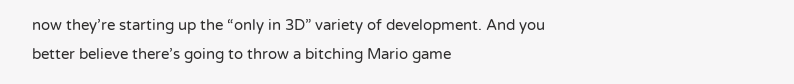now they’re starting up the “only in 3D” variety of development. And you better believe there’s going to throw a bitching Mario game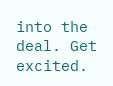into the deal. Get excited.